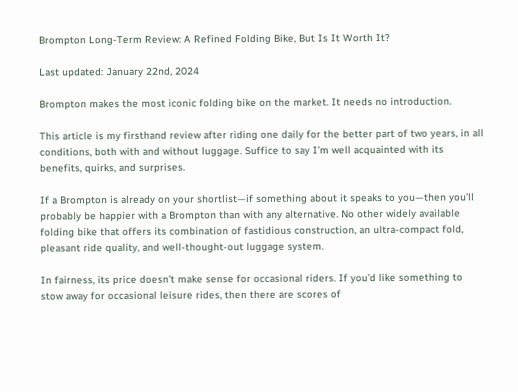Brompton Long-Term Review: A Refined Folding Bike, But Is It Worth It?

Last updated: January 22nd, 2024

Brompton makes the most iconic folding bike on the market. It needs no introduction.

This article is my firsthand review after riding one daily for the better part of two years, in all conditions, both with and without luggage. Suffice to say I’m well acquainted with its benefits, quirks, and surprises.

If a Brompton is already on your shortlist—if something about it speaks to you—then you’ll probably be happier with a Brompton than with any alternative. No other widely available folding bike that offers its combination of fastidious construction, an ultra-compact fold, pleasant ride quality, and well-thought-out luggage system.

In fairness, its price doesn’t make sense for occasional riders. If you’d like something to stow away for occasional leisure rides, then there are scores of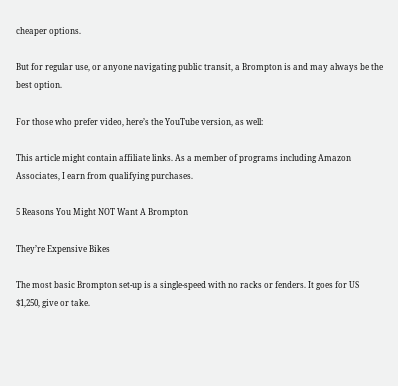cheaper options.

But for regular use, or anyone navigating public transit, a Brompton is and may always be the best option.

For those who prefer video, here’s the YouTube version, as well:

This article might contain affiliate links. As a member of programs including Amazon Associates, I earn from qualifying purchases.

5 Reasons You Might NOT Want A Brompton

They’re Expensive Bikes

The most basic Brompton set-up is a single-speed with no racks or fenders. It goes for US $1,250, give or take.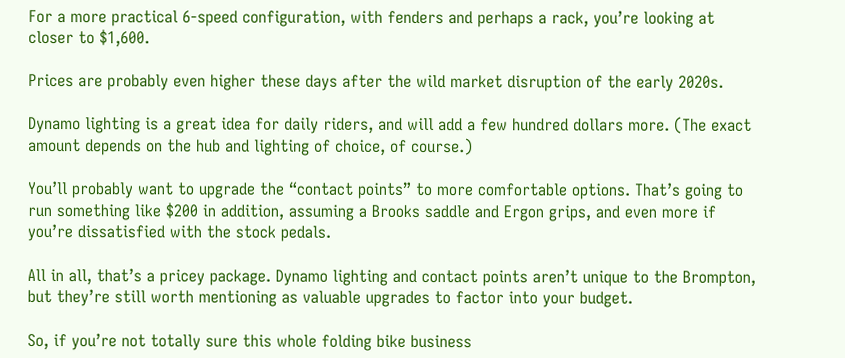For a more practical 6-speed configuration, with fenders and perhaps a rack, you’re looking at closer to $1,600.

Prices are probably even higher these days after the wild market disruption of the early 2020s.

Dynamo lighting is a great idea for daily riders, and will add a few hundred dollars more. (The exact amount depends on the hub and lighting of choice, of course.)

You’ll probably want to upgrade the “contact points” to more comfortable options. That’s going to run something like $200 in addition, assuming a Brooks saddle and Ergon grips, and even more if you’re dissatisfied with the stock pedals.

All in all, that’s a pricey package. Dynamo lighting and contact points aren’t unique to the Brompton, but they’re still worth mentioning as valuable upgrades to factor into your budget.

So, if you’re not totally sure this whole folding bike business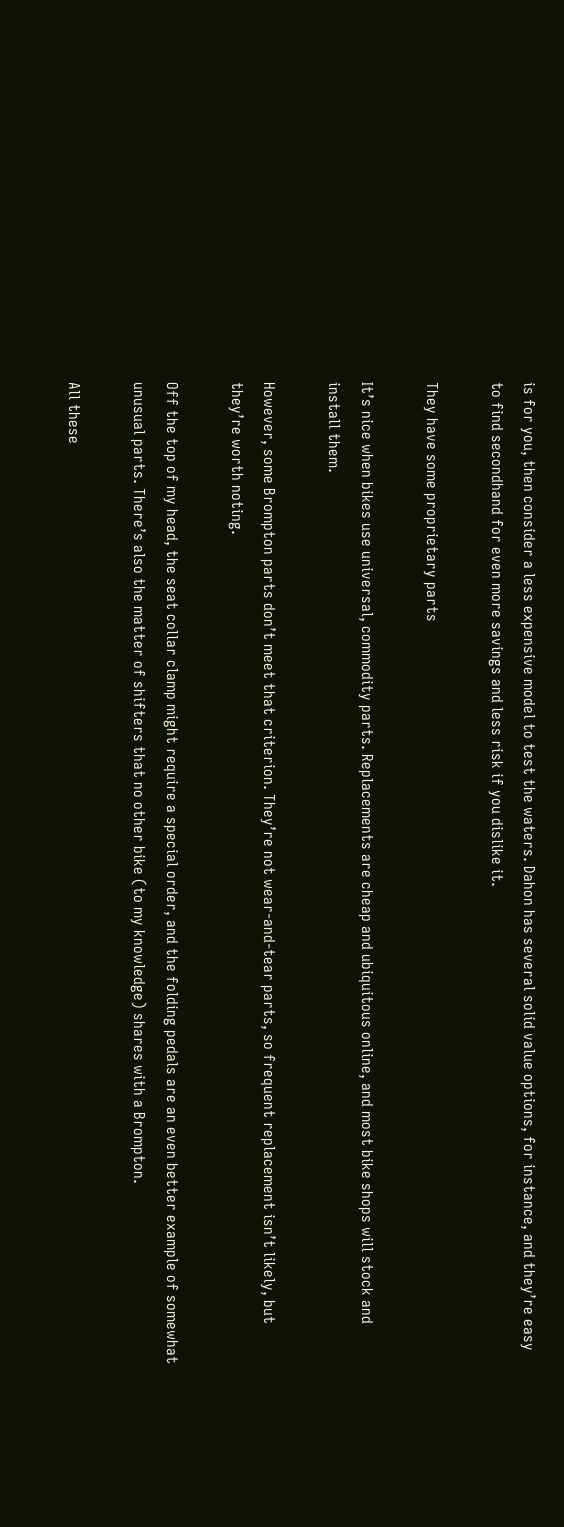is for you, then consider a less expensive model to test the waters. Dahon has several solid value options, for instance, and they’re easy to find secondhand for even more savings and less risk if you dislike it.

They have some proprietary parts

It’s nice when bikes use universal, commodity parts. Replacements are cheap and ubiquitous online, and most bike shops will stock and install them.

However, some Brompton parts don’t meet that criterion. They’re not wear-and-tear parts, so frequent replacement isn’t likely, but they’re worth noting.

Off the top of my head, the seat collar clamp might require a special order, and the folding pedals are an even better example of somewhat unusual parts. There’s also the matter of shifters that no other bike (to my knowledge) shares with a Brompton.

All these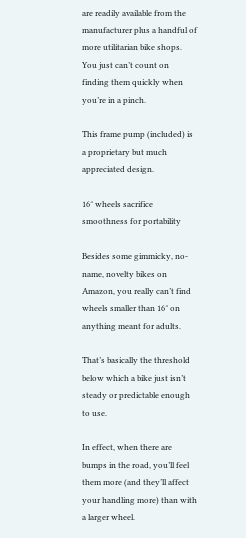are readily available from the manufacturer plus a handful of more utilitarian bike shops. You just can’t count on finding them quickly when you’re in a pinch.

This frame pump (included) is a proprietary but much appreciated design.

16″ wheels sacrifice smoothness for portability

Besides some gimmicky, no-name, novelty bikes on Amazon, you really can’t find wheels smaller than 16″ on anything meant for adults.

That’s basically the threshold below which a bike just isn’t steady or predictable enough to use.

In effect, when there are bumps in the road, you’ll feel them more (and they’ll affect your handling more) than with a larger wheel.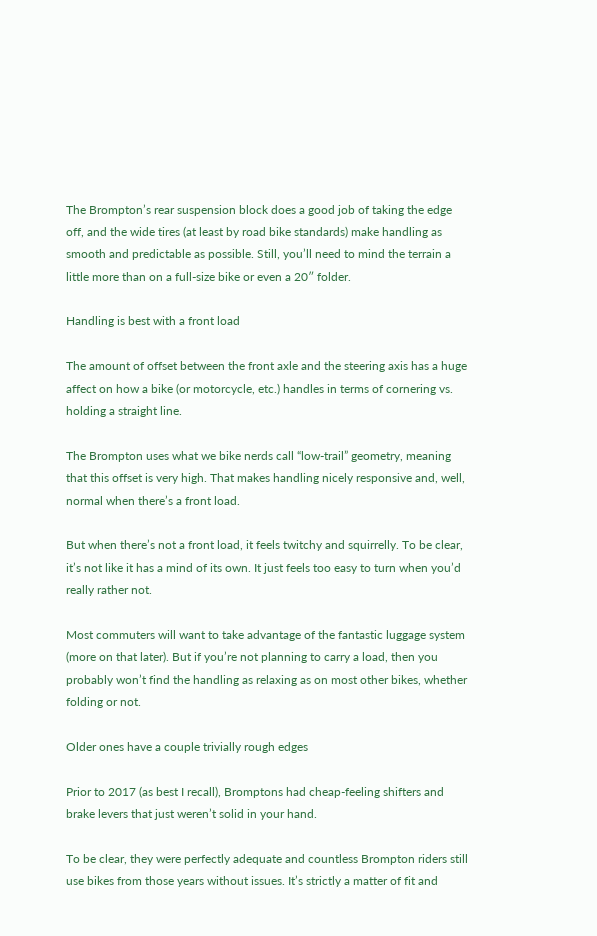The Brompton’s rear suspension block does a good job of taking the edge off, and the wide tires (at least by road bike standards) make handling as smooth and predictable as possible. Still, you’ll need to mind the terrain a little more than on a full-size bike or even a 20″ folder.

Handling is best with a front load

The amount of offset between the front axle and the steering axis has a huge affect on how a bike (or motorcycle, etc.) handles in terms of cornering vs. holding a straight line.

The Brompton uses what we bike nerds call “low-trail” geometry, meaning that this offset is very high. That makes handling nicely responsive and, well, normal when there’s a front load.

But when there’s not a front load, it feels twitchy and squirrelly. To be clear, it’s not like it has a mind of its own. It just feels too easy to turn when you’d really rather not.

Most commuters will want to take advantage of the fantastic luggage system (more on that later). But if you’re not planning to carry a load, then you probably won’t find the handling as relaxing as on most other bikes, whether folding or not.

Older ones have a couple trivially rough edges

Prior to 2017 (as best I recall), Bromptons had cheap-feeling shifters and brake levers that just weren’t solid in your hand.

To be clear, they were perfectly adequate and countless Brompton riders still use bikes from those years without issues. It’s strictly a matter of fit and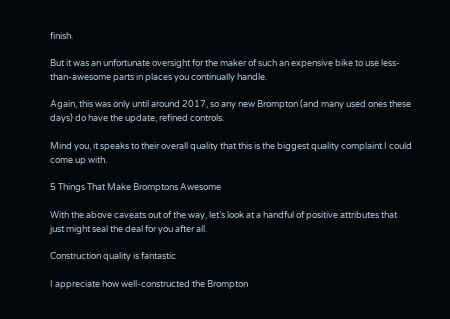finish.

But it was an unfortunate oversight for the maker of such an expensive bike to use less-than-awesome parts in places you continually handle.

Again, this was only until around 2017, so any new Brompton (and many used ones these days) do have the update, refined controls.

Mind you, it speaks to their overall quality that this is the biggest quality complaint I could come up with.

5 Things That Make Bromptons Awesome

With the above caveats out of the way, let’s look at a handful of positive attributes that just might seal the deal for you after all.

Construction quality is fantastic

I appreciate how well-constructed the Brompton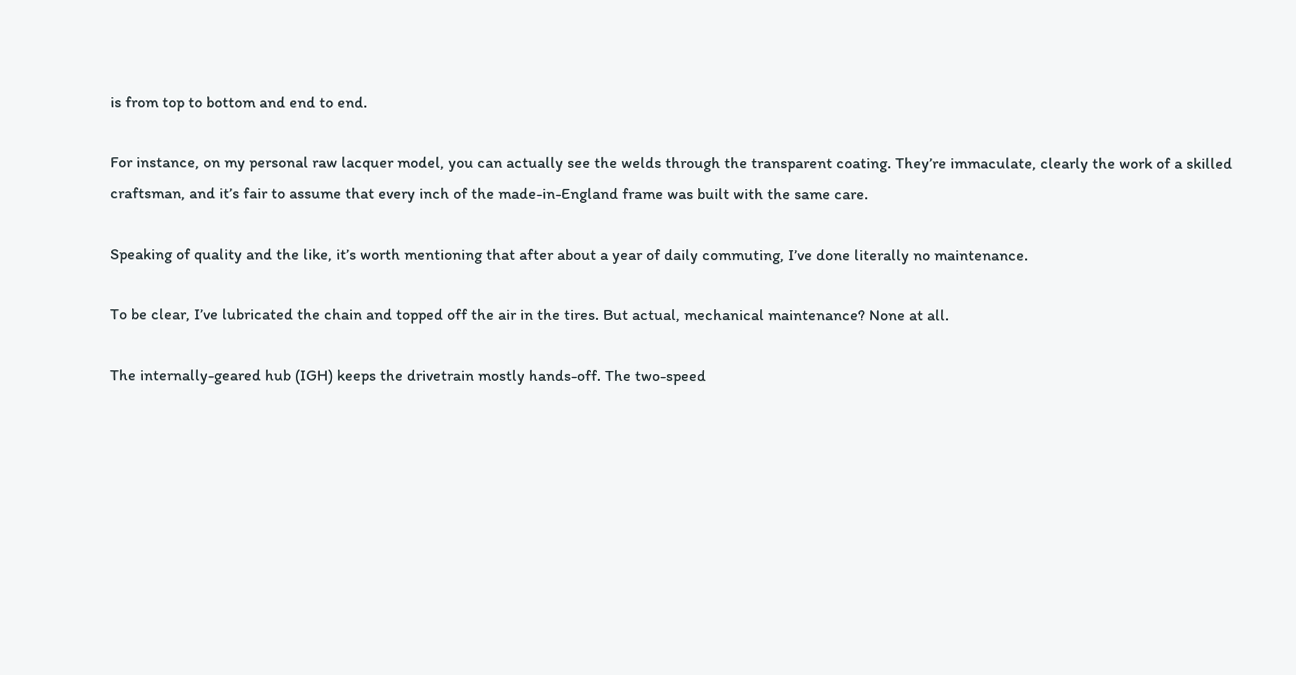is from top to bottom and end to end.

For instance, on my personal raw lacquer model, you can actually see the welds through the transparent coating. They’re immaculate, clearly the work of a skilled craftsman, and it’s fair to assume that every inch of the made-in-England frame was built with the same care.

Speaking of quality and the like, it’s worth mentioning that after about a year of daily commuting, I’ve done literally no maintenance.

To be clear, I’ve lubricated the chain and topped off the air in the tires. But actual, mechanical maintenance? None at all.

The internally-geared hub (IGH) keeps the drivetrain mostly hands-off. The two-speed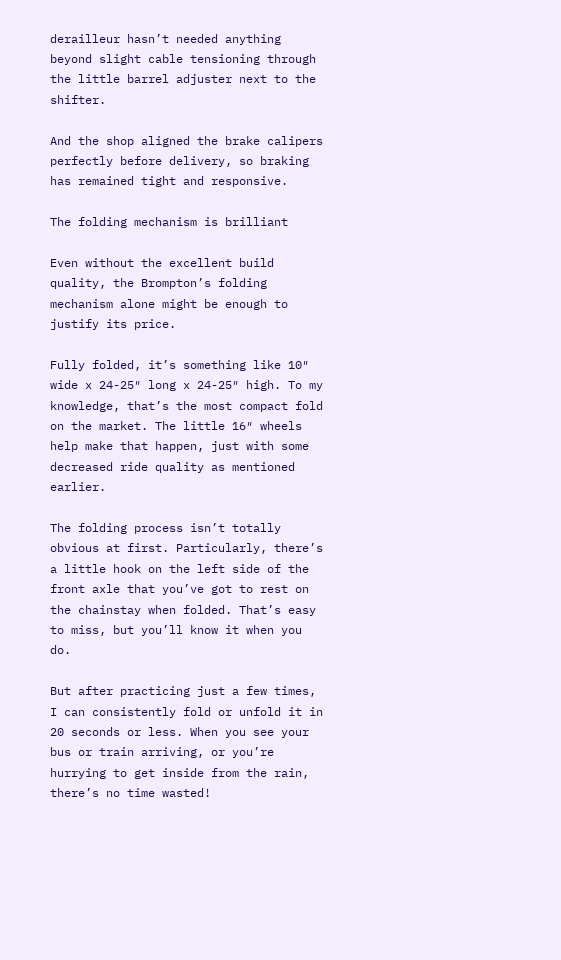derailleur hasn’t needed anything beyond slight cable tensioning through the little barrel adjuster next to the shifter.

And the shop aligned the brake calipers perfectly before delivery, so braking has remained tight and responsive.

The folding mechanism is brilliant

Even without the excellent build quality, the Brompton’s folding mechanism alone might be enough to justify its price.

Fully folded, it’s something like 10″ wide x 24-25″ long x 24-25″ high. To my knowledge, that’s the most compact fold on the market. The little 16″ wheels help make that happen, just with some decreased ride quality as mentioned earlier.

The folding process isn’t totally obvious at first. Particularly, there’s a little hook on the left side of the front axle that you’ve got to rest on the chainstay when folded. That’s easy to miss, but you’ll know it when you do.

But after practicing just a few times, I can consistently fold or unfold it in 20 seconds or less. When you see your bus or train arriving, or you’re hurrying to get inside from the rain, there’s no time wasted!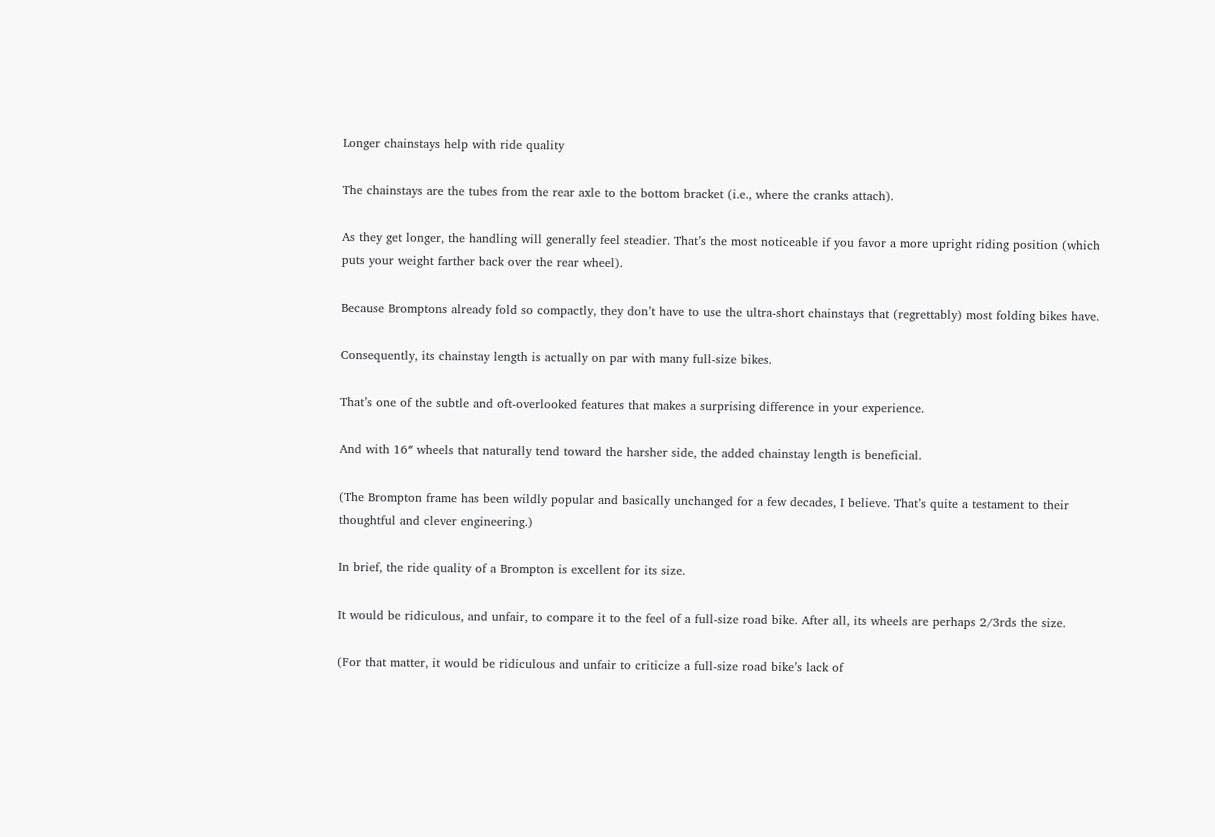Longer chainstays help with ride quality

The chainstays are the tubes from the rear axle to the bottom bracket (i.e., where the cranks attach).

As they get longer, the handling will generally feel steadier. That’s the most noticeable if you favor a more upright riding position (which puts your weight farther back over the rear wheel).

Because Bromptons already fold so compactly, they don’t have to use the ultra-short chainstays that (regrettably) most folding bikes have.

Consequently, its chainstay length is actually on par with many full-size bikes.

That’s one of the subtle and oft-overlooked features that makes a surprising difference in your experience.

And with 16″ wheels that naturally tend toward the harsher side, the added chainstay length is beneficial.

(The Brompton frame has been wildly popular and basically unchanged for a few decades, I believe. That’s quite a testament to their thoughtful and clever engineering.)

In brief, the ride quality of a Brompton is excellent for its size.

It would be ridiculous, and unfair, to compare it to the feel of a full-size road bike. After all, its wheels are perhaps 2/3rds the size.

(For that matter, it would be ridiculous and unfair to criticize a full-size road bike’s lack of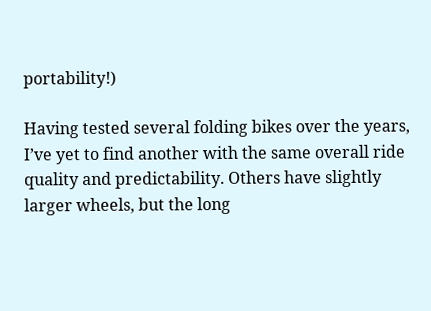portability!)

Having tested several folding bikes over the years, I’ve yet to find another with the same overall ride quality and predictability. Others have slightly larger wheels, but the long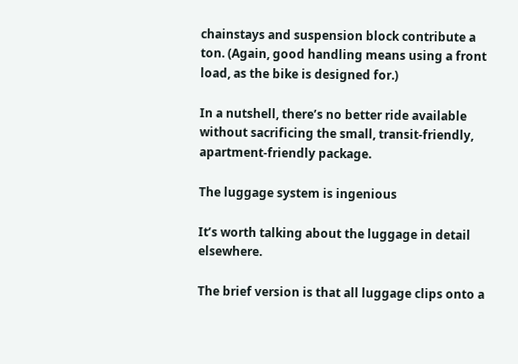chainstays and suspension block contribute a ton. (Again, good handling means using a front load, as the bike is designed for.)

In a nutshell, there’s no better ride available without sacrificing the small, transit-friendly, apartment-friendly package.

The luggage system is ingenious

It’s worth talking about the luggage in detail elsewhere.

The brief version is that all luggage clips onto a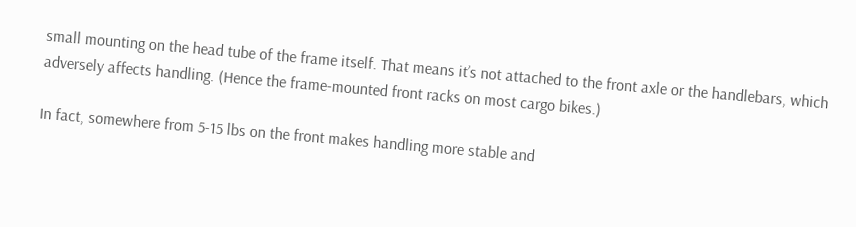small mounting on the head tube of the frame itself. That means it’s not attached to the front axle or the handlebars, which adversely affects handling. (Hence the frame-mounted front racks on most cargo bikes.)

In fact, somewhere from 5-15 lbs on the front makes handling more stable and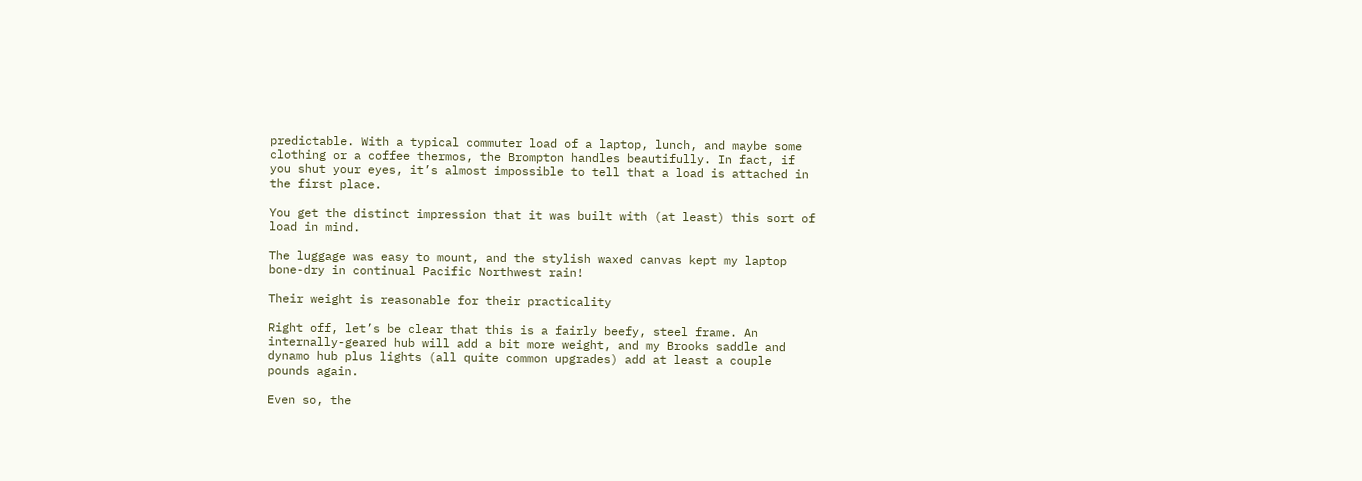predictable. With a typical commuter load of a laptop, lunch, and maybe some clothing or a coffee thermos, the Brompton handles beautifully. In fact, if you shut your eyes, it’s almost impossible to tell that a load is attached in the first place.

You get the distinct impression that it was built with (at least) this sort of load in mind.

The luggage was easy to mount, and the stylish waxed canvas kept my laptop bone-dry in continual Pacific Northwest rain!

Their weight is reasonable for their practicality

Right off, let’s be clear that this is a fairly beefy, steel frame. An internally-geared hub will add a bit more weight, and my Brooks saddle and dynamo hub plus lights (all quite common upgrades) add at least a couple pounds again.

Even so, the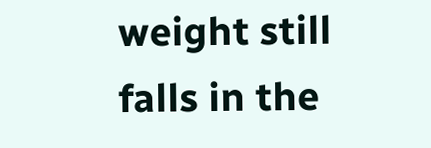weight still falls in the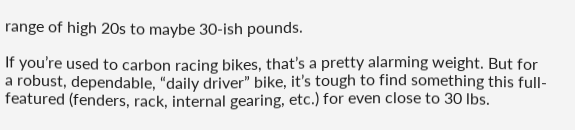range of high 20s to maybe 30-ish pounds.

If you’re used to carbon racing bikes, that’s a pretty alarming weight. But for a robust, dependable, “daily driver” bike, it’s tough to find something this full-featured (fenders, rack, internal gearing, etc.) for even close to 30 lbs.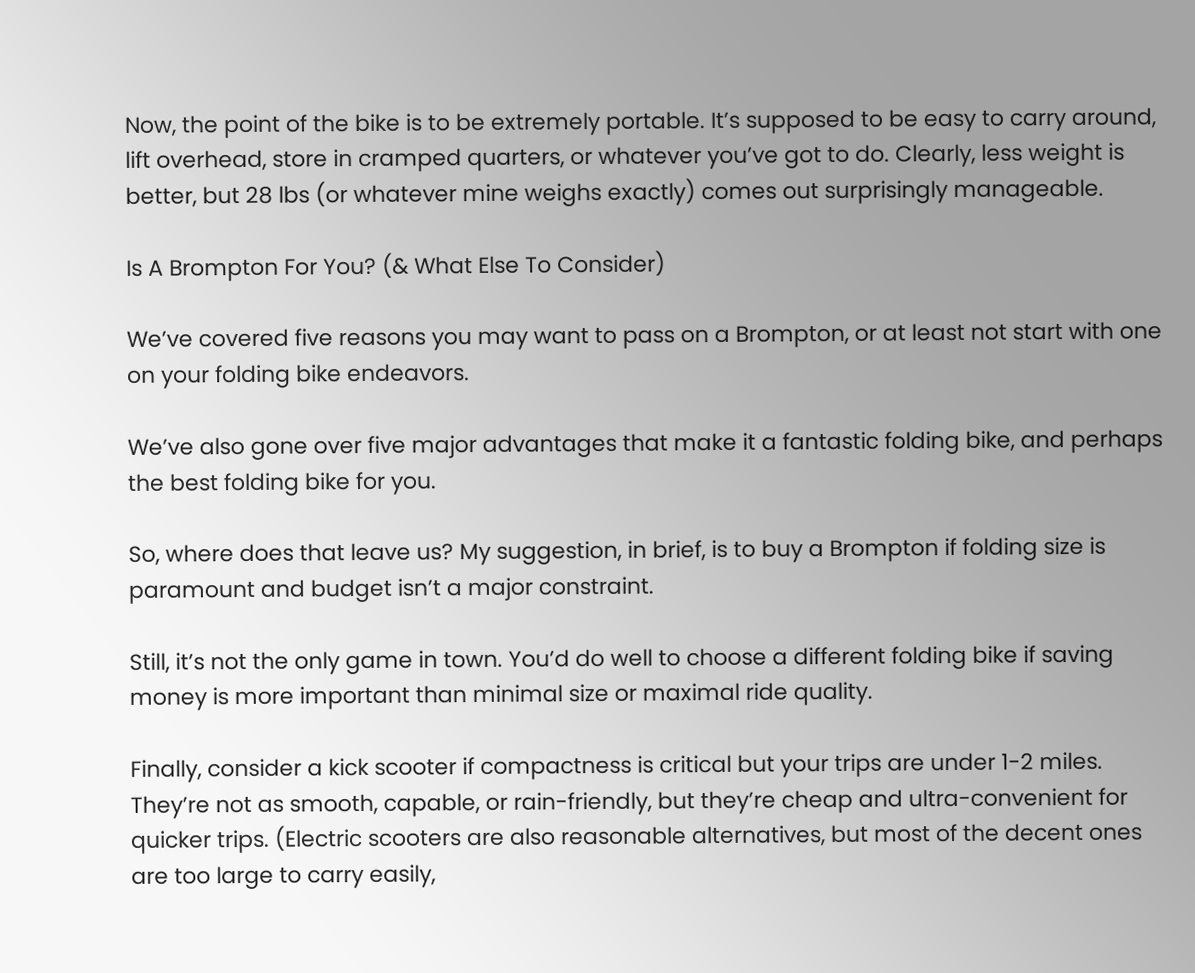Now, the point of the bike is to be extremely portable. It’s supposed to be easy to carry around, lift overhead, store in cramped quarters, or whatever you’ve got to do. Clearly, less weight is better, but 28 lbs (or whatever mine weighs exactly) comes out surprisingly manageable.

Is A Brompton For You? (& What Else To Consider)

We’ve covered five reasons you may want to pass on a Brompton, or at least not start with one on your folding bike endeavors.

We’ve also gone over five major advantages that make it a fantastic folding bike, and perhaps the best folding bike for you.

So, where does that leave us? My suggestion, in brief, is to buy a Brompton if folding size is paramount and budget isn’t a major constraint.

Still, it’s not the only game in town. You’d do well to choose a different folding bike if saving money is more important than minimal size or maximal ride quality.

Finally, consider a kick scooter if compactness is critical but your trips are under 1-2 miles. They’re not as smooth, capable, or rain-friendly, but they’re cheap and ultra-convenient for quicker trips. (Electric scooters are also reasonable alternatives, but most of the decent ones are too large to carry easily,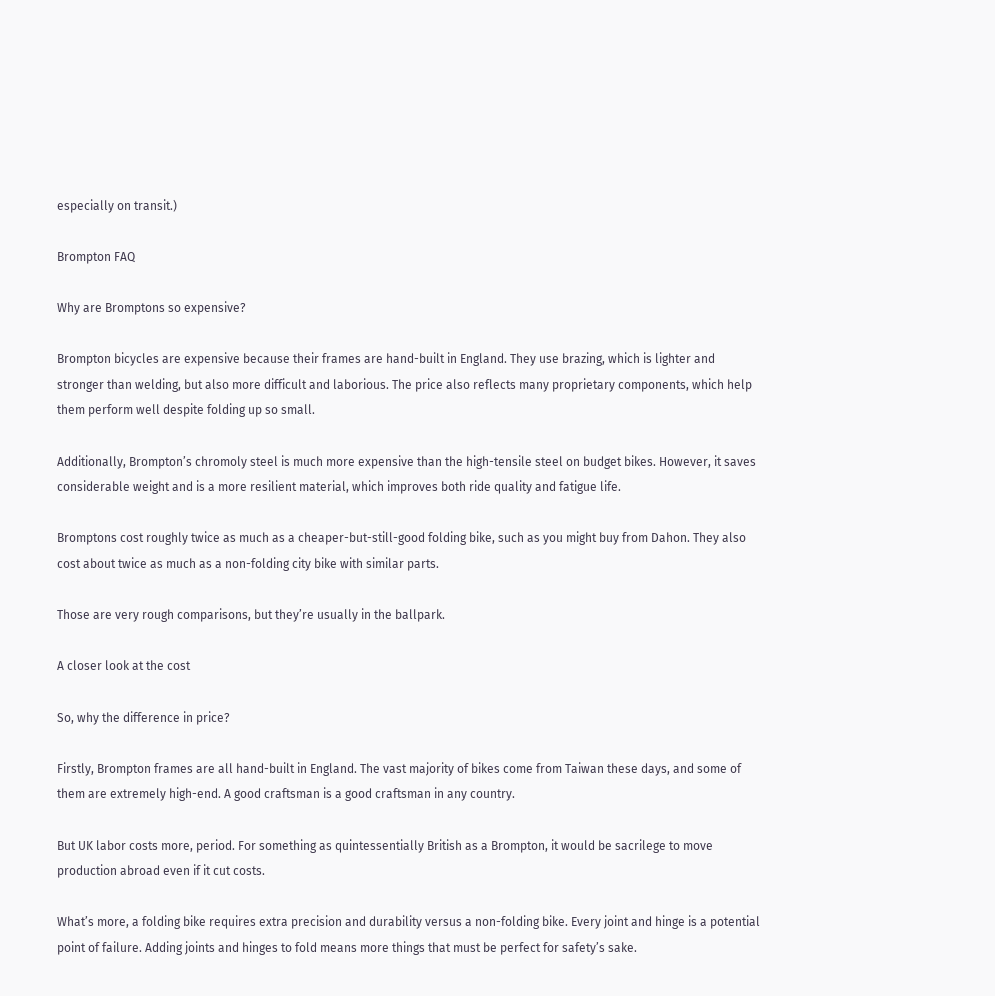especially on transit.)

Brompton FAQ

Why are Bromptons so expensive?

Brompton bicycles are expensive because their frames are hand-built in England. They use brazing, which is lighter and stronger than welding, but also more difficult and laborious. The price also reflects many proprietary components, which help them perform well despite folding up so small.

Additionally, Brompton’s chromoly steel is much more expensive than the high-tensile steel on budget bikes. However, it saves considerable weight and is a more resilient material, which improves both ride quality and fatigue life.

Bromptons cost roughly twice as much as a cheaper-but-still-good folding bike, such as you might buy from Dahon. They also cost about twice as much as a non-folding city bike with similar parts.

Those are very rough comparisons, but they’re usually in the ballpark.

A closer look at the cost

So, why the difference in price?

Firstly, Brompton frames are all hand-built in England. The vast majority of bikes come from Taiwan these days, and some of them are extremely high-end. A good craftsman is a good craftsman in any country.

But UK labor costs more, period. For something as quintessentially British as a Brompton, it would be sacrilege to move production abroad even if it cut costs.

What’s more, a folding bike requires extra precision and durability versus a non-folding bike. Every joint and hinge is a potential point of failure. Adding joints and hinges to fold means more things that must be perfect for safety’s sake.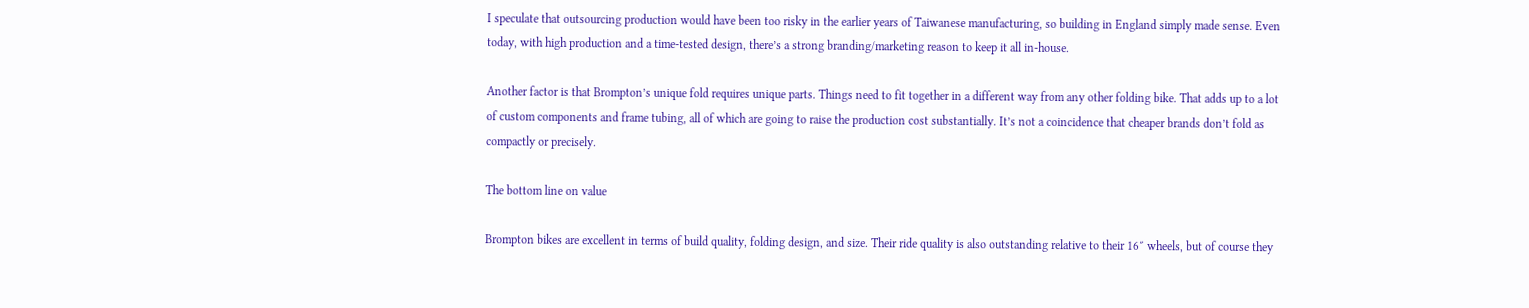I speculate that outsourcing production would have been too risky in the earlier years of Taiwanese manufacturing, so building in England simply made sense. Even today, with high production and a time-tested design, there’s a strong branding/marketing reason to keep it all in-house.

Another factor is that Brompton’s unique fold requires unique parts. Things need to fit together in a different way from any other folding bike. That adds up to a lot of custom components and frame tubing, all of which are going to raise the production cost substantially. It’s not a coincidence that cheaper brands don’t fold as compactly or precisely.

The bottom line on value

Brompton bikes are excellent in terms of build quality, folding design, and size. Their ride quality is also outstanding relative to their 16″ wheels, but of course they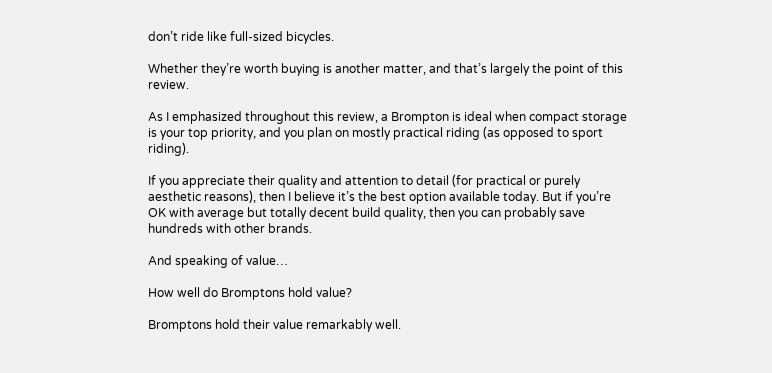don’t ride like full-sized bicycles.

Whether they’re worth buying is another matter, and that’s largely the point of this review.

As I emphasized throughout this review, a Brompton is ideal when compact storage is your top priority, and you plan on mostly practical riding (as opposed to sport riding).

If you appreciate their quality and attention to detail (for practical or purely aesthetic reasons), then I believe it’s the best option available today. But if you’re OK with average but totally decent build quality, then you can probably save hundreds with other brands.

And speaking of value…

How well do Bromptons hold value?

Bromptons hold their value remarkably well.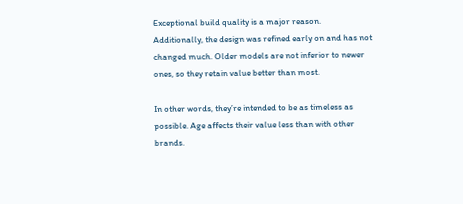Exceptional build quality is a major reason. Additionally, the design was refined early on and has not changed much. Older models are not inferior to newer ones, so they retain value better than most.

In other words, they’re intended to be as timeless as possible. Age affects their value less than with other brands.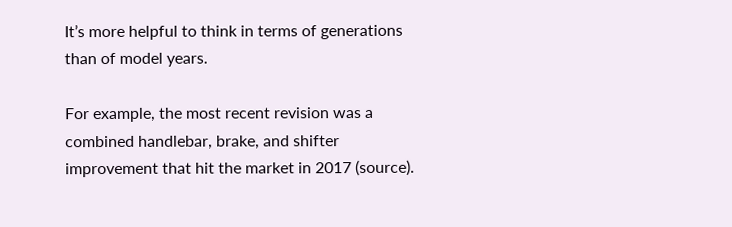It’s more helpful to think in terms of generations than of model years.

For example, the most recent revision was a combined handlebar, brake, and shifter improvement that hit the market in 2017 (source).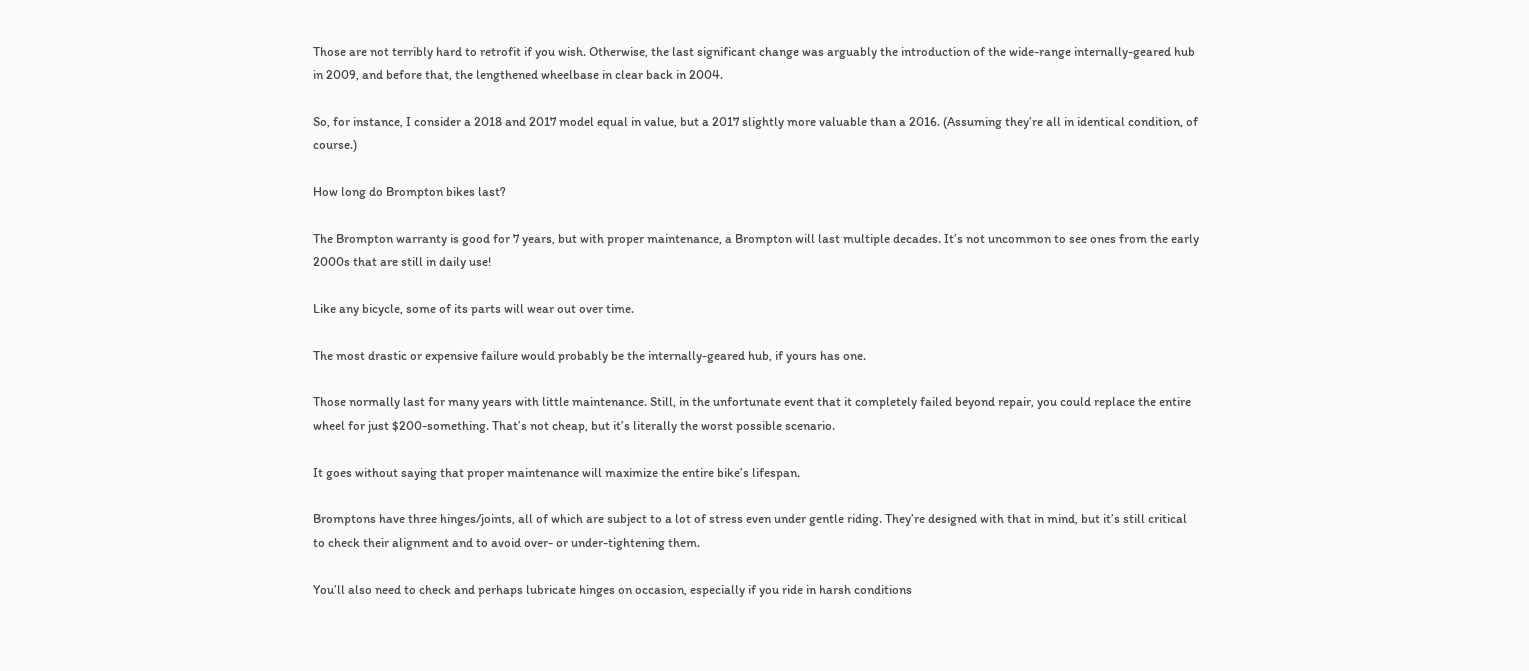Those are not terribly hard to retrofit if you wish. Otherwise, the last significant change was arguably the introduction of the wide-range internally-geared hub in 2009, and before that, the lengthened wheelbase in clear back in 2004.

So, for instance, I consider a 2018 and 2017 model equal in value, but a 2017 slightly more valuable than a 2016. (Assuming they’re all in identical condition, of course.)

How long do Brompton bikes last?

The Brompton warranty is good for 7 years, but with proper maintenance, a Brompton will last multiple decades. It’s not uncommon to see ones from the early 2000s that are still in daily use!

Like any bicycle, some of its parts will wear out over time.

The most drastic or expensive failure would probably be the internally-geared hub, if yours has one.

Those normally last for many years with little maintenance. Still, in the unfortunate event that it completely failed beyond repair, you could replace the entire wheel for just $200-something. That’s not cheap, but it’s literally the worst possible scenario.

It goes without saying that proper maintenance will maximize the entire bike’s lifespan.

Bromptons have three hinges/joints, all of which are subject to a lot of stress even under gentle riding. They’re designed with that in mind, but it’s still critical to check their alignment and to avoid over- or under-tightening them.

You’ll also need to check and perhaps lubricate hinges on occasion, especially if you ride in harsh conditions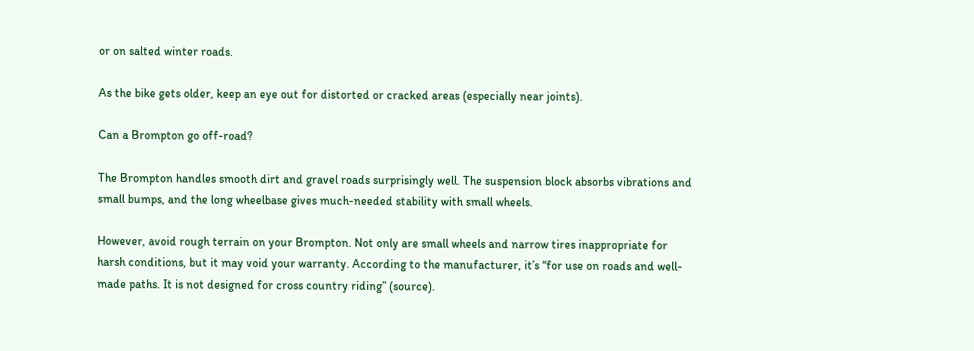or on salted winter roads.

As the bike gets older, keep an eye out for distorted or cracked areas (especially near joints).

Can a Brompton go off-road?

The Brompton handles smooth dirt and gravel roads surprisingly well. The suspension block absorbs vibrations and small bumps, and the long wheelbase gives much-needed stability with small wheels.

However, avoid rough terrain on your Brompton. Not only are small wheels and narrow tires inappropriate for harsh conditions, but it may void your warranty. According to the manufacturer, it’s “for use on roads and well-made paths. It is not designed for cross country riding” (source).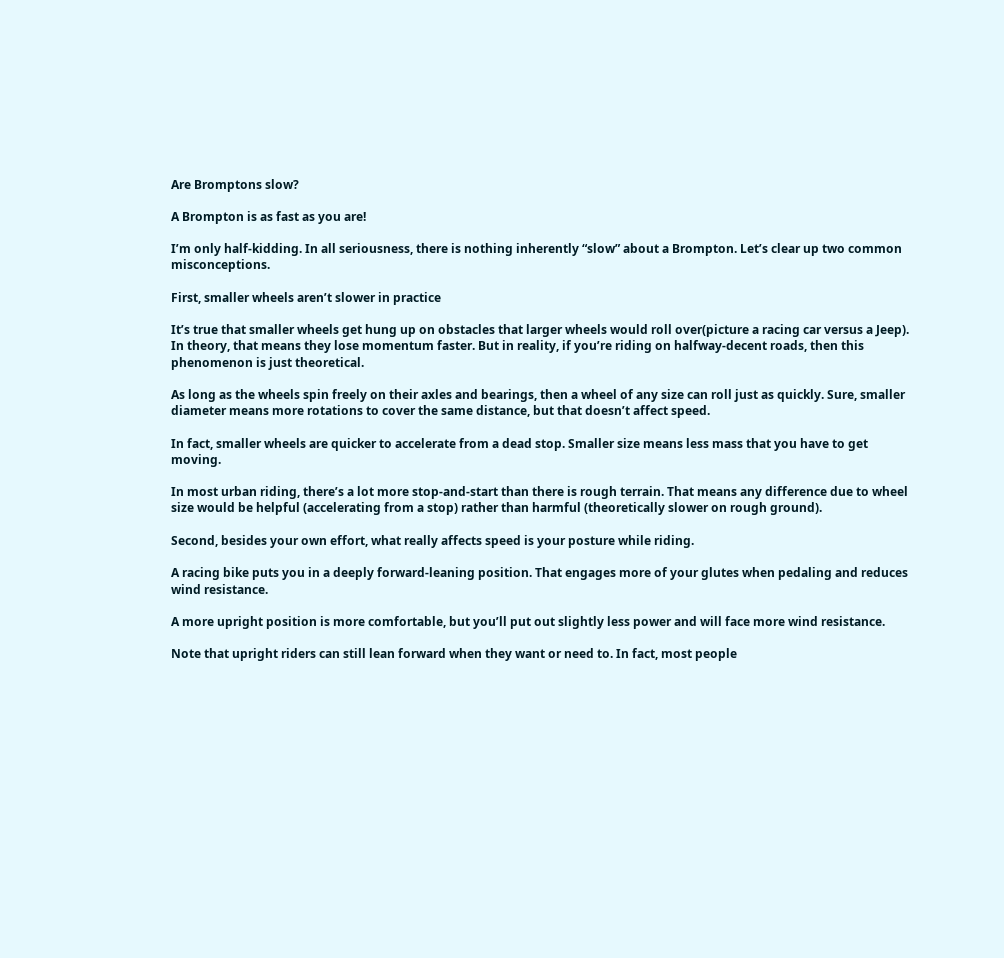Are Bromptons slow?

A Brompton is as fast as you are!

I’m only half-kidding. In all seriousness, there is nothing inherently “slow” about a Brompton. Let’s clear up two common misconceptions.

First, smaller wheels aren’t slower in practice

It’s true that smaller wheels get hung up on obstacles that larger wheels would roll over(picture a racing car versus a Jeep). In theory, that means they lose momentum faster. But in reality, if you’re riding on halfway-decent roads, then this phenomenon is just theoretical.

As long as the wheels spin freely on their axles and bearings, then a wheel of any size can roll just as quickly. Sure, smaller diameter means more rotations to cover the same distance, but that doesn’t affect speed.

In fact, smaller wheels are quicker to accelerate from a dead stop. Smaller size means less mass that you have to get moving.

In most urban riding, there’s a lot more stop-and-start than there is rough terrain. That means any difference due to wheel size would be helpful (accelerating from a stop) rather than harmful (theoretically slower on rough ground).

Second, besides your own effort, what really affects speed is your posture while riding.

A racing bike puts you in a deeply forward-leaning position. That engages more of your glutes when pedaling and reduces wind resistance.

A more upright position is more comfortable, but you’ll put out slightly less power and will face more wind resistance.

Note that upright riders can still lean forward when they want or need to. In fact, most people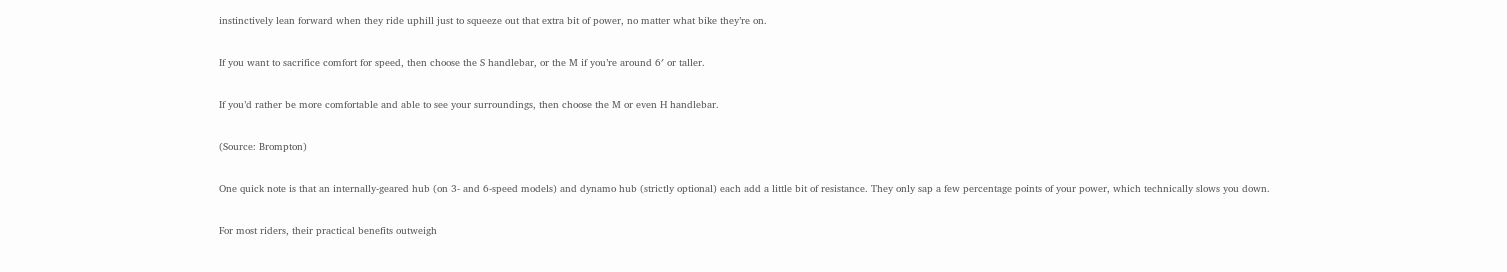instinctively lean forward when they ride uphill just to squeeze out that extra bit of power, no matter what bike they’re on.

If you want to sacrifice comfort for speed, then choose the S handlebar, or the M if you’re around 6′ or taller.

If you’d rather be more comfortable and able to see your surroundings, then choose the M or even H handlebar.

(Source: Brompton)

One quick note is that an internally-geared hub (on 3- and 6-speed models) and dynamo hub (strictly optional) each add a little bit of resistance. They only sap a few percentage points of your power, which technically slows you down.

For most riders, their practical benefits outweigh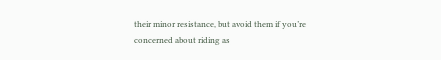their minor resistance, but avoid them if you’re concerned about riding as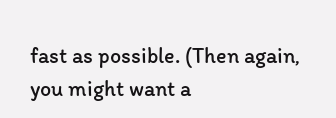fast as possible. (Then again, you might want a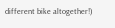different bike altogether!)